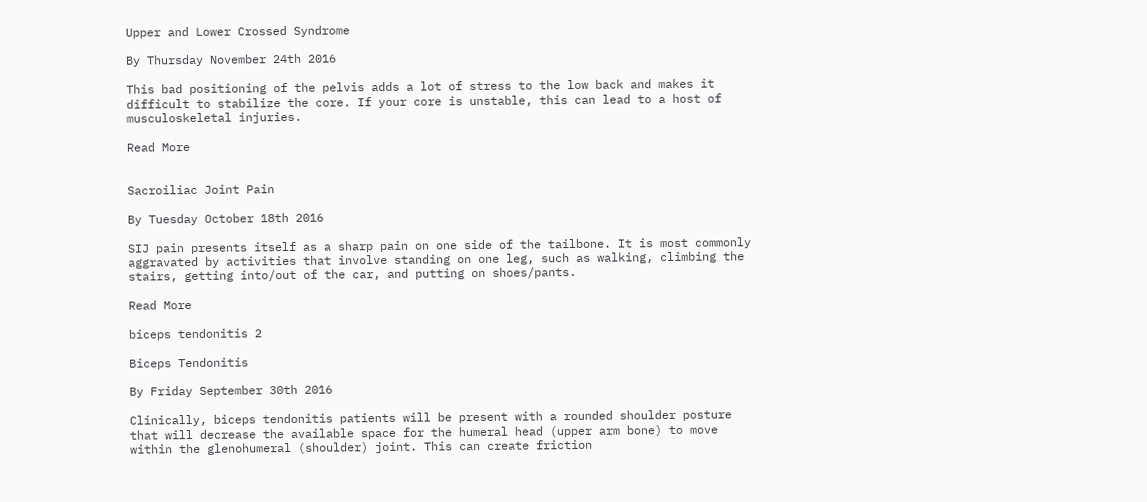Upper and Lower Crossed Syndrome

By Thursday November 24th 2016

This bad positioning of the pelvis adds a lot of stress to the low back and makes it difficult to stabilize the core. If your core is unstable, this can lead to a host of musculoskeletal injuries.

Read More


Sacroiliac Joint Pain

By Tuesday October 18th 2016

SIJ pain presents itself as a sharp pain on one side of the tailbone. It is most commonly aggravated by activities that involve standing on one leg, such as walking, climbing the stairs, getting into/out of the car, and putting on shoes/pants.

Read More

biceps tendonitis 2

Biceps Tendonitis

By Friday September 30th 2016

Clinically, biceps tendonitis patients will be present with a rounded shoulder posture that will decrease the available space for the humeral head (upper arm bone) to move within the glenohumeral (shoulder) joint. This can create friction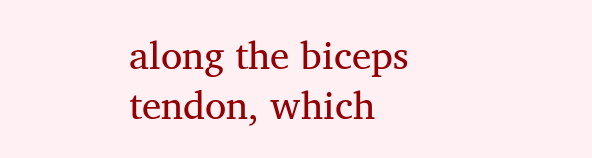along the biceps tendon, which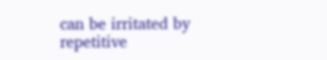can be irritated by repetitive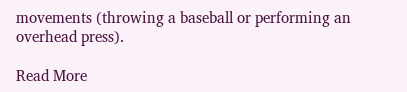movements (throwing a baseball or performing an overhead press).

Read More